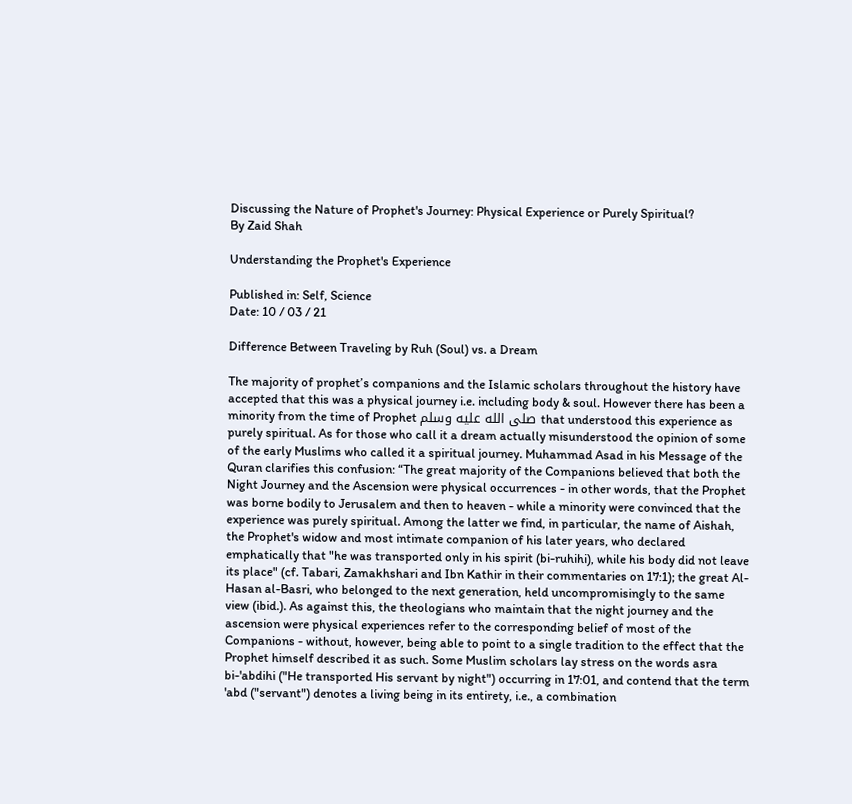Discussing the Nature of Prophet's Journey: Physical Experience or Purely Spiritual?
By Zaid Shah

Understanding the Prophet's Experience

Published in: Self, Science
Date: 10 / 03 / 21

Difference Between Traveling by Ruh (Soul) vs. a Dream

The majority of prophet’s companions and the Islamic scholars throughout the history have accepted that this was a physical journey i.e. including body & soul. However there has been a minority from the time of Prophet صلى الله عليه وسلم that understood this experience as purely spiritual. As for those who call it a dream actually misunderstood the opinion of some of the early Muslims who called it a spiritual journey. Muhammad Asad in his Message of the Quran clarifies this confusion: “The great majority of the Companions believed that both the Night Journey and the Ascension were physical occurrences - in other words, that the Prophet was borne bodily to Jerusalem and then to heaven - while a minority were convinced that the experience was purely spiritual. Among the latter we find, in particular, the name of Aishah, the Prophet's widow and most intimate companion of his later years, who declared emphatically that "he was transported only in his spirit (bi-ruhihi), while his body did not leave its place" (cf. Tabari, Zamakhshari and Ibn Kathir in their commentaries on 17:1); the great Al-Hasan al-Basri, who belonged to the next generation, held uncompromisingly to the same view (ibid.). As against this, the theologians who maintain that the night journey and the ascension were physical experiences refer to the corresponding belief of most of the Companions - without, however, being able to point to a single tradition to the effect that the Prophet himself described it as such. Some Muslim scholars lay stress on the words asra bi-'abdihi ("He transported His servant by night") occurring in 17:01, and contend that the term 'abd ("servant") denotes a living being in its entirety, i.e., a combination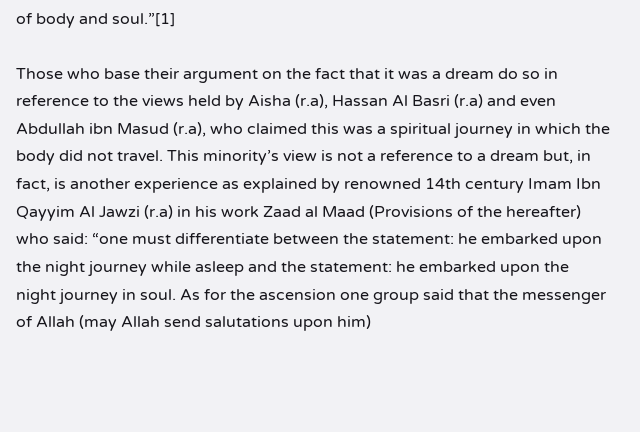of body and soul.”[1]

Those who base their argument on the fact that it was a dream do so in reference to the views held by Aisha (r.a), Hassan Al Basri (r.a) and even Abdullah ibn Masud (r.a), who claimed this was a spiritual journey in which the body did not travel. This minority’s view is not a reference to a dream but, in fact, is another experience as explained by renowned 14th century Imam Ibn Qayyim Al Jawzi (r.a) in his work Zaad al Maad (Provisions of the hereafter) who said: “one must differentiate between the statement: he embarked upon the night journey while asleep and the statement: he embarked upon the night journey in soul. As for the ascension one group said that the messenger of Allah (may Allah send salutations upon him)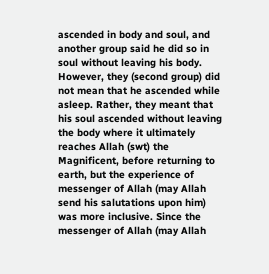ascended in body and soul, and another group said he did so in soul without leaving his body. However, they (second group) did not mean that he ascended while asleep. Rather, they meant that his soul ascended without leaving the body where it ultimately reaches Allah (swt) the Magnificent, before returning to earth, but the experience of messenger of Allah (may Allah send his salutations upon him) was more inclusive. Since the messenger of Allah (may Allah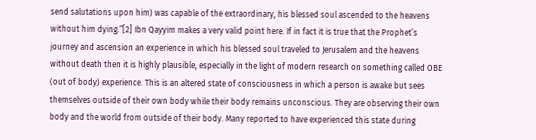send salutations upon him) was capable of the extraordinary, his blessed soul ascended to the heavens without him dying.”[2] Ibn Qayyim makes a very valid point here. If in fact it is true that the Prophet’s journey and ascension an experience in which his blessed soul traveled to Jerusalem and the heavens without death then it is highly plausible, especially in the light of modern research on something called OBE (out of body) experience. This is an altered state of consciousness in which a person is awake but sees themselves outside of their own body while their body remains unconscious. They are observing their own body and the world from outside of their body. Many reported to have experienced this state during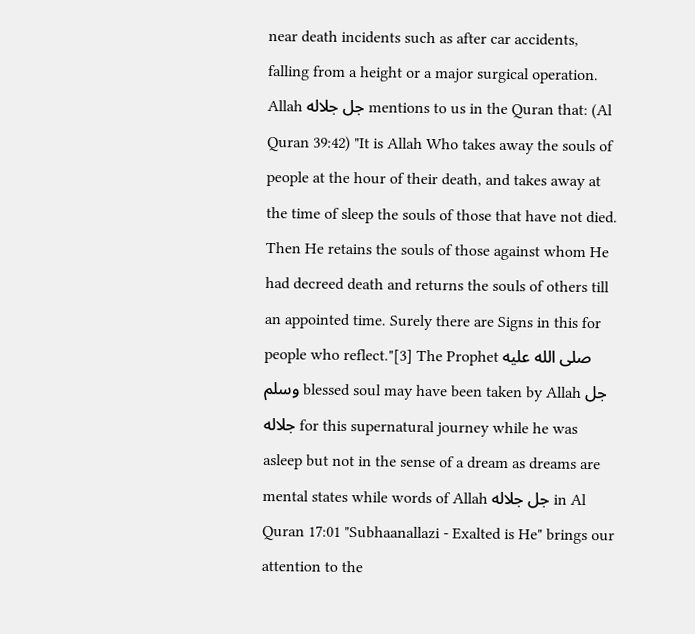near death incidents such as after car accidents, falling from a height or a major surgical operation. Allah جل جلاله mentions to us in the Quran that: (Al Quran 39:42) "It is Allah Who takes away the souls of people at the hour of their death, and takes away at the time of sleep the souls of those that have not died. Then He retains the souls of those against whom He had decreed death and returns the souls of others till an appointed time. Surely there are Signs in this for people who reflect."[3] The Prophet صلى الله عليه وسلم blessed soul may have been taken by Allah جل جلاله for this supernatural journey while he was asleep but not in the sense of a dream as dreams are mental states while words of Allah جل جلاله in Al Quran 17:01 "Subhaanallazi - Exalted is He" brings our attention to the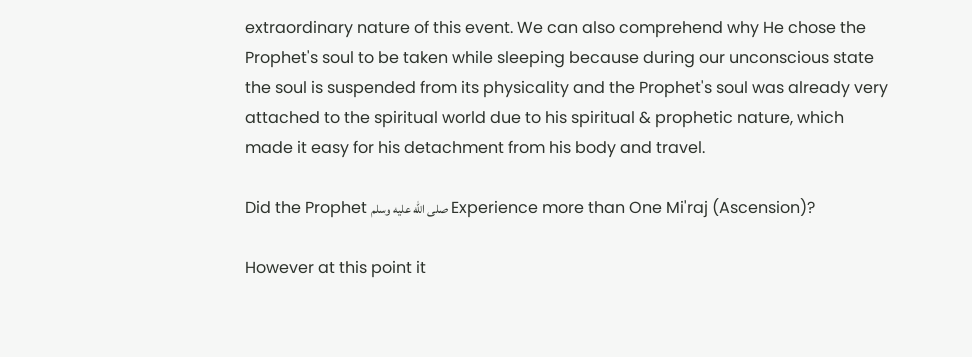extraordinary nature of this event. We can also comprehend why He chose the Prophet's soul to be taken while sleeping because during our unconscious state the soul is suspended from its physicality and the Prophet's soul was already very attached to the spiritual world due to his spiritual & prophetic nature, which made it easy for his detachment from his body and travel.

Did the Prophet صلى الله عليه وسلم Experience more than One Mi'raj (Ascension)?

However at this point it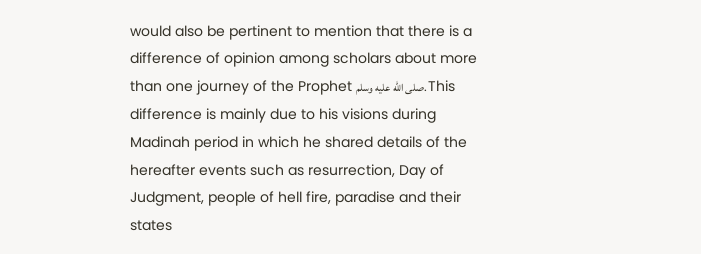would also be pertinent to mention that there is a difference of opinion among scholars about more than one journey of the Prophet صلى الله عليه وسلم. This difference is mainly due to his visions during Madinah period in which he shared details of the hereafter events such as resurrection, Day of Judgment, people of hell fire, paradise and their states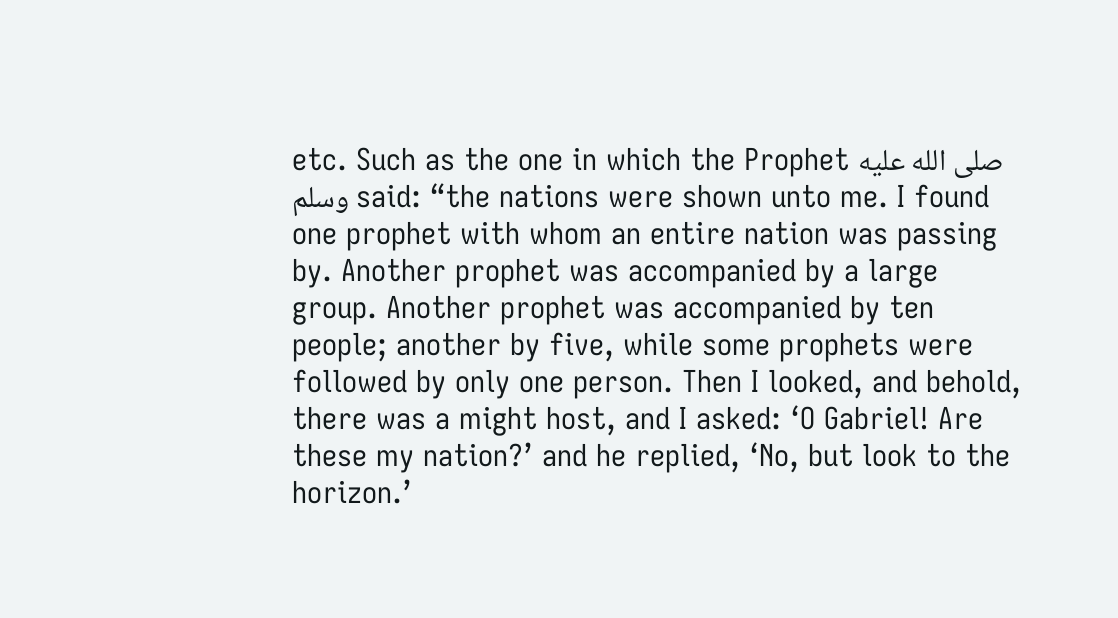etc. Such as the one in which the Prophet صلى الله عليه وسلم said: “the nations were shown unto me. I found one prophet with whom an entire nation was passing by. Another prophet was accompanied by a large group. Another prophet was accompanied by ten people; another by five, while some prophets were followed by only one person. Then I looked, and behold, there was a might host, and I asked: ‘O Gabriel! Are these my nation?’ and he replied, ‘No, but look to the horizon.’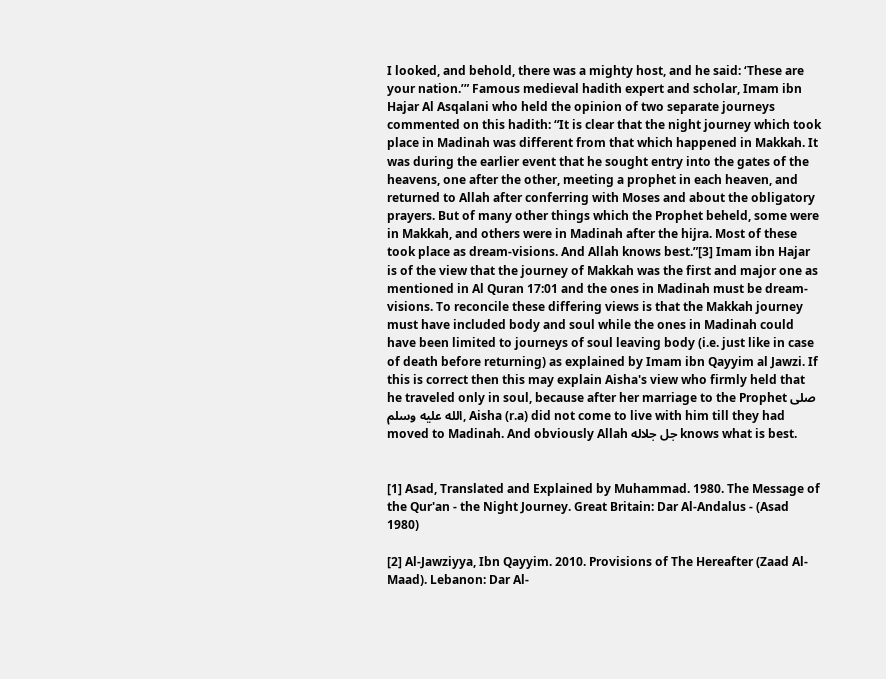I looked, and behold, there was a mighty host, and he said: ‘These are your nation.’” Famous medieval hadith expert and scholar, Imam ibn Hajar Al Asqalani who held the opinion of two separate journeys commented on this hadith: “It is clear that the night journey which took place in Madinah was different from that which happened in Makkah. It was during the earlier event that he sought entry into the gates of the heavens, one after the other, meeting a prophet in each heaven, and returned to Allah after conferring with Moses and about the obligatory prayers. But of many other things which the Prophet beheld, some were in Makkah, and others were in Madinah after the hijra. Most of these took place as dream-visions. And Allah knows best.”[3] Imam ibn Hajar is of the view that the journey of Makkah was the first and major one as mentioned in Al Quran 17:01 and the ones in Madinah must be dream-visions. To reconcile these differing views is that the Makkah journey must have included body and soul while the ones in Madinah could have been limited to journeys of soul leaving body (i.e. just like in case of death before returning) as explained by Imam ibn Qayyim al Jawzi. If this is correct then this may explain Aisha's view who firmly held that he traveled only in soul, because after her marriage to the Prophet صلى الله عليه وسلم, Aisha (r.a) did not come to live with him till they had moved to Madinah. And obviously Allah جل جلاله knows what is best.


[1] Asad, Translated and Explained by Muhammad. 1980. The Message of the Qur'an - the Night Journey. Great Britain: Dar Al-Andalus - (Asad 1980)

[2] Al-Jawziyya, Ibn Qayyim. 2010. Provisions of The Hereafter (Zaad Al-Maad). Lebanon: Dar Al-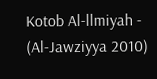Kotob Al-llmiyah - (Al-Jawziyya 2010)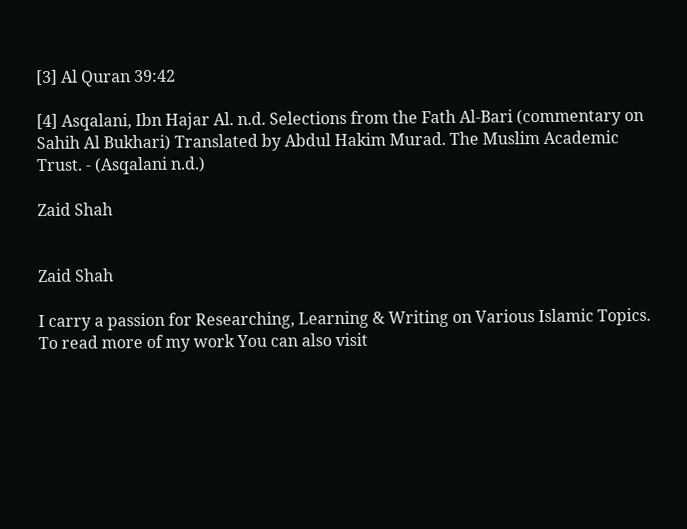[3] Al Quran 39:42

[4] Asqalani, Ibn Hajar Al. n.d. Selections from the Fath Al-Bari (commentary on Sahih Al Bukhari) Translated by Abdul Hakim Murad. The Muslim Academic Trust. - (Asqalani n.d.)

Zaid Shah


Zaid Shah

I carry a passion for Researching, Learning & Writing on Various Islamic Topics. To read more of my work You can also visit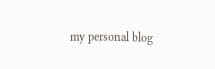my personal blog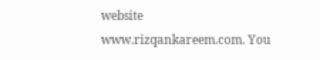website www.rizqankareem.com. You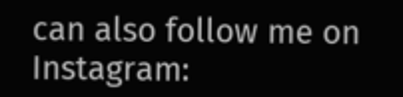can also follow me on Instagram: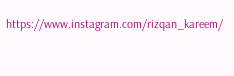https://www.instagram.com/rizqan_kareem/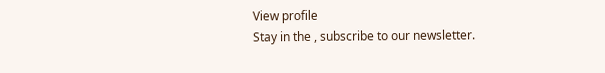View profile
Stay in the , subscribe to our newsletter.